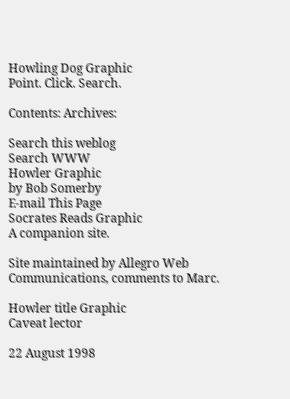Howling Dog Graphic
Point. Click. Search.

Contents: Archives:

Search this weblog
Search WWW
Howler Graphic
by Bob Somerby
E-mail This Page
Socrates Reads Graphic
A companion site.

Site maintained by Allegro Web Communications, comments to Marc.

Howler title Graphic
Caveat lector

22 August 1998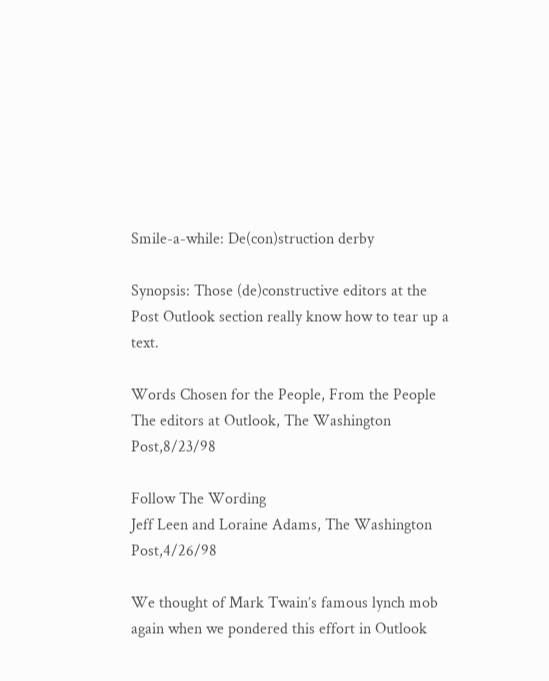Smile-a-while: De(con)struction derby

Synopsis: Those (de)constructive editors at the Post Outlook section really know how to tear up a text.

Words Chosen for the People, From the People
The editors at Outlook, The Washington Post,8/23/98

Follow The Wording
Jeff Leen and Loraine Adams, The Washington Post,4/26/98

We thought of Mark Twain’s famous lynch mob again when we pondered this effort in Outlook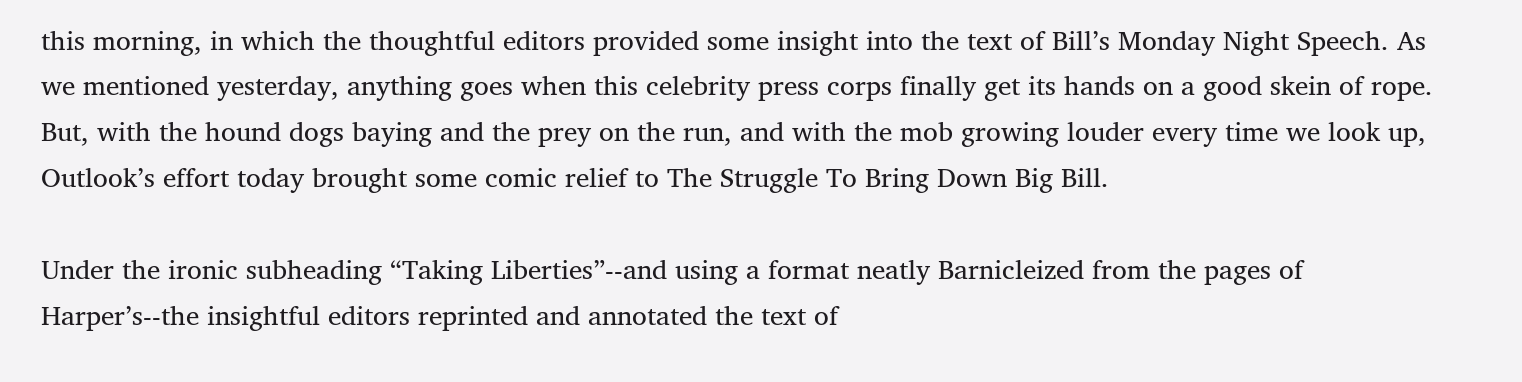this morning, in which the thoughtful editors provided some insight into the text of Bill’s Monday Night Speech. As we mentioned yesterday, anything goes when this celebrity press corps finally get its hands on a good skein of rope. But, with the hound dogs baying and the prey on the run, and with the mob growing louder every time we look up, Outlook’s effort today brought some comic relief to The Struggle To Bring Down Big Bill.

Under the ironic subheading “Taking Liberties”--and using a format neatly Barnicleized from the pages of Harper’s--the insightful editors reprinted and annotated the text of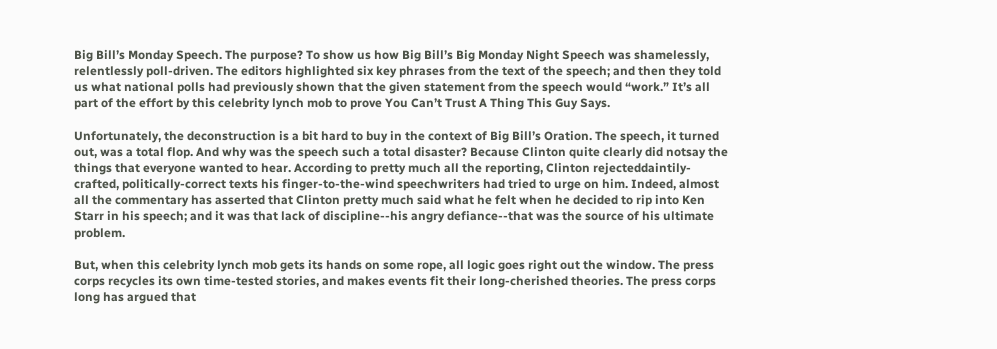Big Bill’s Monday Speech. The purpose? To show us how Big Bill’s Big Monday Night Speech was shamelessly, relentlessly poll-driven. The editors highlighted six key phrases from the text of the speech; and then they told us what national polls had previously shown that the given statement from the speech would “work.” It’s all part of the effort by this celebrity lynch mob to prove You Can’t Trust A Thing This Guy Says.

Unfortunately, the deconstruction is a bit hard to buy in the context of Big Bill’s Oration. The speech, it turned out, was a total flop. And why was the speech such a total disaster? Because Clinton quite clearly did notsay the things that everyone wanted to hear. According to pretty much all the reporting, Clinton rejecteddaintily-crafted, politically-correct texts his finger-to-the-wind speechwriters had tried to urge on him. Indeed, almost all the commentary has asserted that Clinton pretty much said what he felt when he decided to rip into Ken Starr in his speech; and it was that lack of discipline--his angry defiance--that was the source of his ultimate problem.

But, when this celebrity lynch mob gets its hands on some rope, all logic goes right out the window. The press corps recycles its own time-tested stories, and makes events fit their long-cherished theories. The press corps long has argued that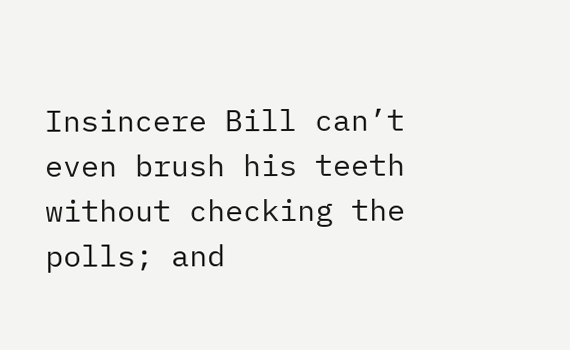Insincere Bill can’t even brush his teeth without checking the polls; and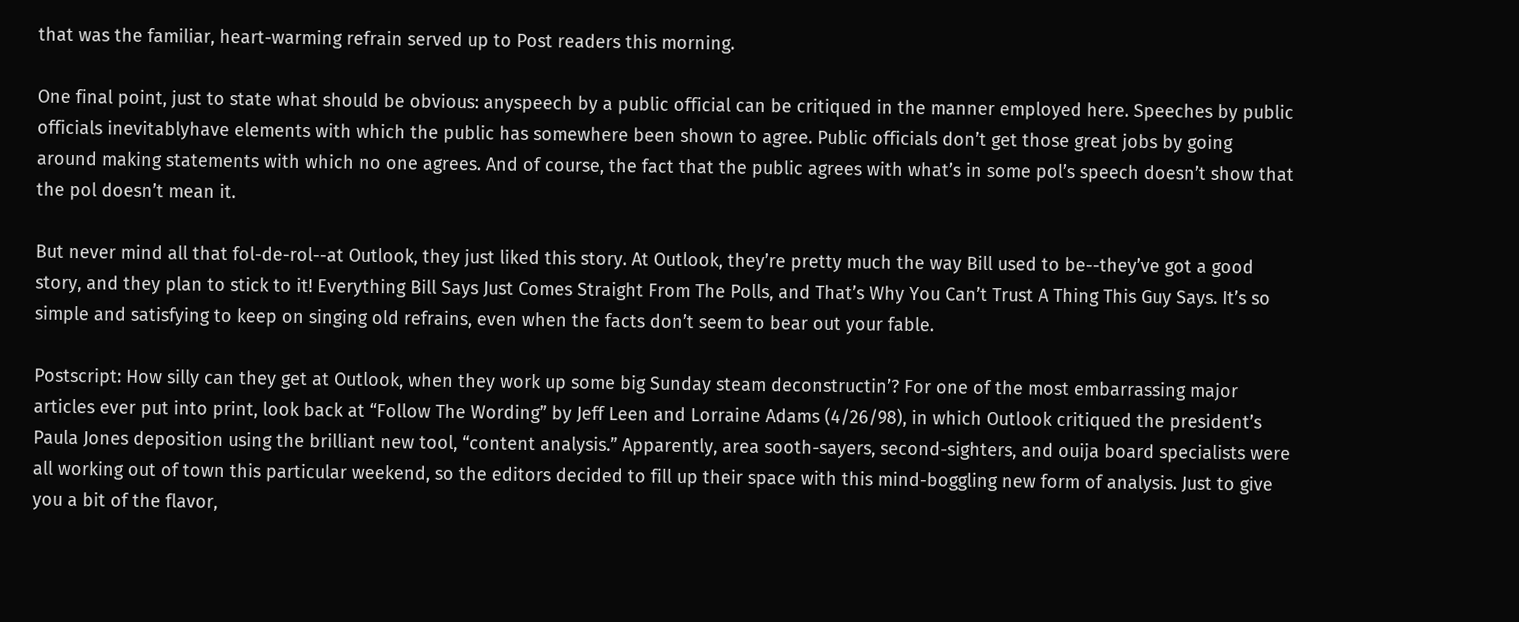that was the familiar, heart-warming refrain served up to Post readers this morning.

One final point, just to state what should be obvious: anyspeech by a public official can be critiqued in the manner employed here. Speeches by public officials inevitablyhave elements with which the public has somewhere been shown to agree. Public officials don’t get those great jobs by going around making statements with which no one agrees. And of course, the fact that the public agrees with what’s in some pol’s speech doesn’t show that the pol doesn’t mean it.

But never mind all that fol-de-rol--at Outlook, they just liked this story. At Outlook, they’re pretty much the way Bill used to be--they’ve got a good story, and they plan to stick to it! Everything Bill Says Just Comes Straight From The Polls, and That’s Why You Can’t Trust A Thing This Guy Says. It’s so simple and satisfying to keep on singing old refrains, even when the facts don’t seem to bear out your fable.

Postscript: How silly can they get at Outlook, when they work up some big Sunday steam deconstructin’? For one of the most embarrassing major articles ever put into print, look back at “Follow The Wording” by Jeff Leen and Lorraine Adams (4/26/98), in which Outlook critiqued the president’s Paula Jones deposition using the brilliant new tool, “content analysis.” Apparently, area sooth-sayers, second-sighters, and ouija board specialists were all working out of town this particular weekend, so the editors decided to fill up their space with this mind-boggling new form of analysis. Just to give you a bit of the flavor,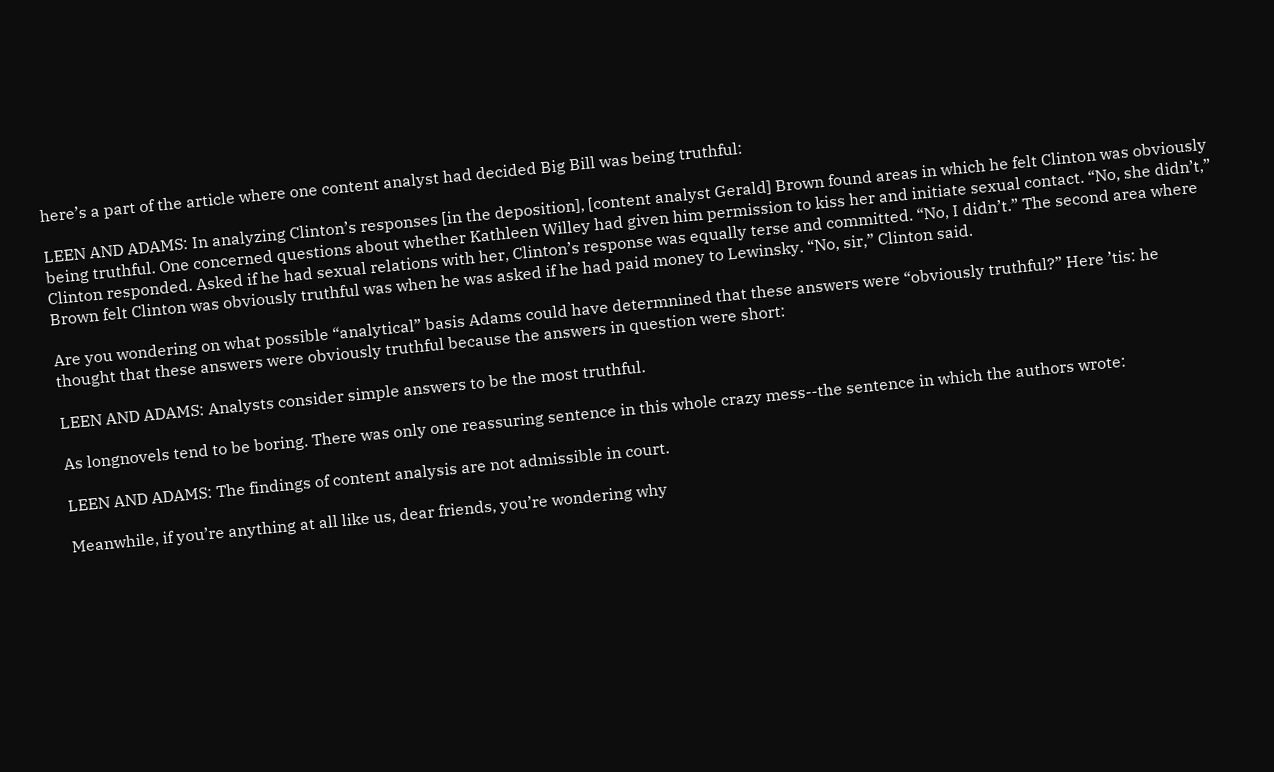here’s a part of the article where one content analyst had decided Big Bill was being truthful:

LEEN AND ADAMS: In analyzing Clinton’s responses [in the deposition], [content analyst Gerald] Brown found areas in which he felt Clinton was obviously being truthful. One concerned questions about whether Kathleen Willey had given him permission to kiss her and initiate sexual contact. “No, she didn’t,” Clinton responded. Asked if he had sexual relations with her, Clinton’s response was equally terse and committed. “No, I didn’t.” The second area where Brown felt Clinton was obviously truthful was when he was asked if he had paid money to Lewinsky. “No, sir,” Clinton said.

Are you wondering on what possible “analytical” basis Adams could have determnined that these answers were “obviously truthful?” Here ’tis: he thought that these answers were obviously truthful because the answers in question were short:

LEEN AND ADAMS: Analysts consider simple answers to be the most truthful.

As longnovels tend to be boring. There was only one reassuring sentence in this whole crazy mess--the sentence in which the authors wrote:

LEEN AND ADAMS: The findings of content analysis are not admissible in court.

Meanwhile, if you’re anything at all like us, dear friends, you’re wondering why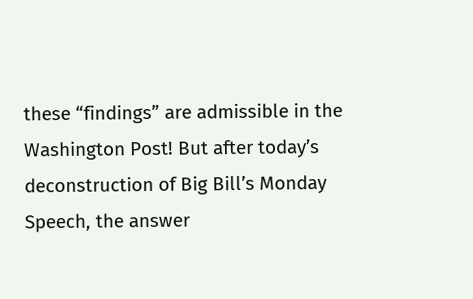these “findings” are admissible in the Washington Post! But after today’s deconstruction of Big Bill’s Monday Speech, the answer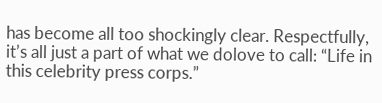has become all too shockingly clear. Respectfully, it’s all just a part of what we dolove to call: “Life in this celebrity press corps.”